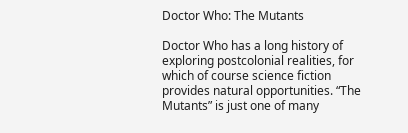Doctor Who: The Mutants

Doctor Who has a long history of exploring postcolonial realities, for which of course science fiction provides natural opportunities. “The Mutants” is just one of many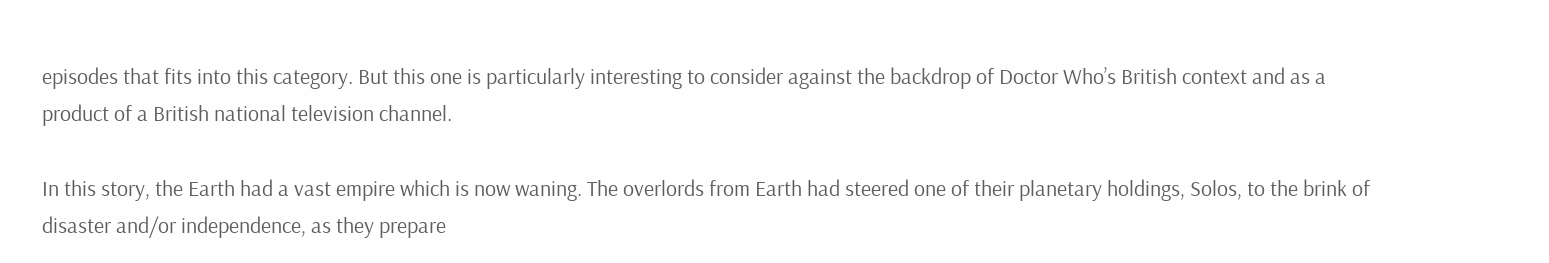episodes that fits into this category. But this one is particularly interesting to consider against the backdrop of Doctor Who’s British context and as a product of a British national television channel.

In this story, the Earth had a vast empire which is now waning. The overlords from Earth had steered one of their planetary holdings, Solos, to the brink of disaster and/or independence, as they prepare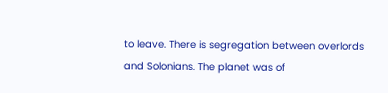to leave. There is segregation between overlords and Solonians. The planet was of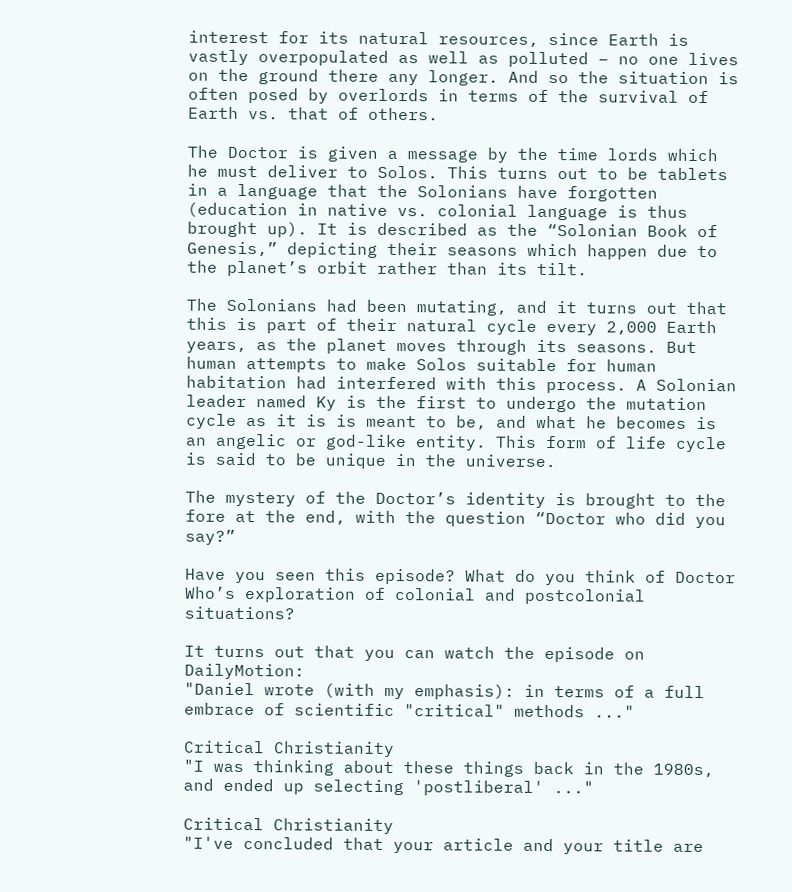interest for its natural resources, since Earth is vastly overpopulated as well as polluted – no one lives on the ground there any longer. And so the situation is often posed by overlords in terms of the survival of Earth vs. that of others.

The Doctor is given a message by the time lords which he must deliver to Solos. This turns out to be tablets in a language that the Solonians have forgotten (education in native vs. colonial language is thus brought up). It is described as the “Solonian Book of Genesis,” depicting their seasons which happen due to the planet’s orbit rather than its tilt.

The Solonians had been mutating, and it turns out that this is part of their natural cycle every 2,000 Earth years, as the planet moves through its seasons. But human attempts to make Solos suitable for human habitation had interfered with this process. A Solonian leader named Ky is the first to undergo the mutation cycle as it is is meant to be, and what he becomes is an angelic or god-like entity. This form of life cycle is said to be unique in the universe.

The mystery of the Doctor’s identity is brought to the fore at the end, with the question “Doctor who did you say?”

Have you seen this episode? What do you think of Doctor Who’s exploration of colonial and postcolonial situations?

It turns out that you can watch the episode on DailyMotion:
"Daniel wrote (with my emphasis): in terms of a full embrace of scientific "critical" methods ..."

Critical Christianity
"I was thinking about these things back in the 1980s, and ended up selecting 'postliberal' ..."

Critical Christianity
"I've concluded that your article and your title are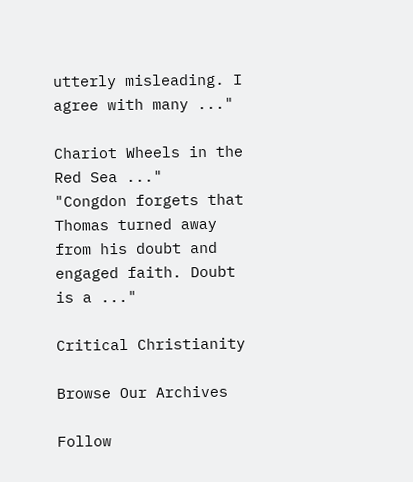utterly misleading. I agree with many ..."

Chariot Wheels in the Red Sea ..."
"Congdon forgets that Thomas turned away from his doubt and engaged faith. Doubt is a ..."

Critical Christianity

Browse Our Archives

Follow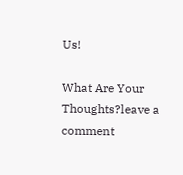Us!

What Are Your Thoughts?leave a comment